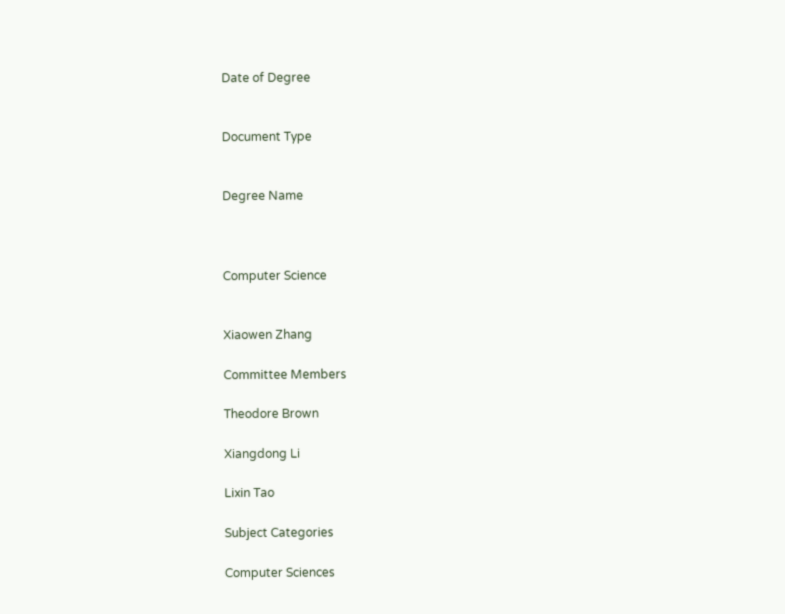Date of Degree


Document Type


Degree Name



Computer Science


Xiaowen Zhang

Committee Members

Theodore Brown

Xiangdong Li

Lixin Tao

Subject Categories

Computer Sciences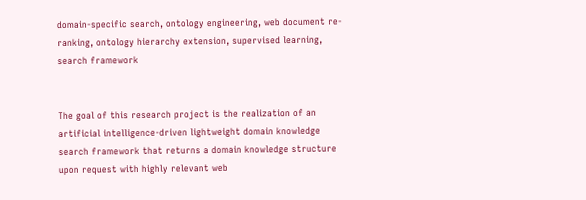domain-specific search, ontology engineering, web document re-ranking, ontology hierarchy extension, supervised learning, search framework


The goal of this research project is the realization of an artificial intelligence-driven lightweight domain knowledge search framework that returns a domain knowledge structure upon request with highly relevant web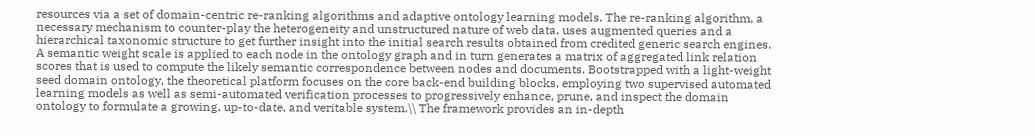resources via a set of domain-centric re-ranking algorithms and adaptive ontology learning models. The re-ranking algorithm, a necessary mechanism to counter-play the heterogeneity and unstructured nature of web data, uses augmented queries and a hierarchical taxonomic structure to get further insight into the initial search results obtained from credited generic search engines. A semantic weight scale is applied to each node in the ontology graph and in turn generates a matrix of aggregated link relation scores that is used to compute the likely semantic correspondence between nodes and documents. Bootstrapped with a light-weight seed domain ontology, the theoretical platform focuses on the core back-end building blocks, employing two supervised automated learning models as well as semi-automated verification processes to progressively enhance, prune, and inspect the domain ontology to formulate a growing, up-to-date, and veritable system.\\ The framework provides an in-depth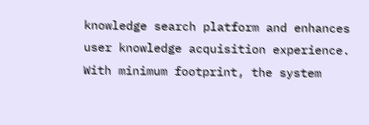knowledge search platform and enhances user knowledge acquisition experience. With minimum footprint, the system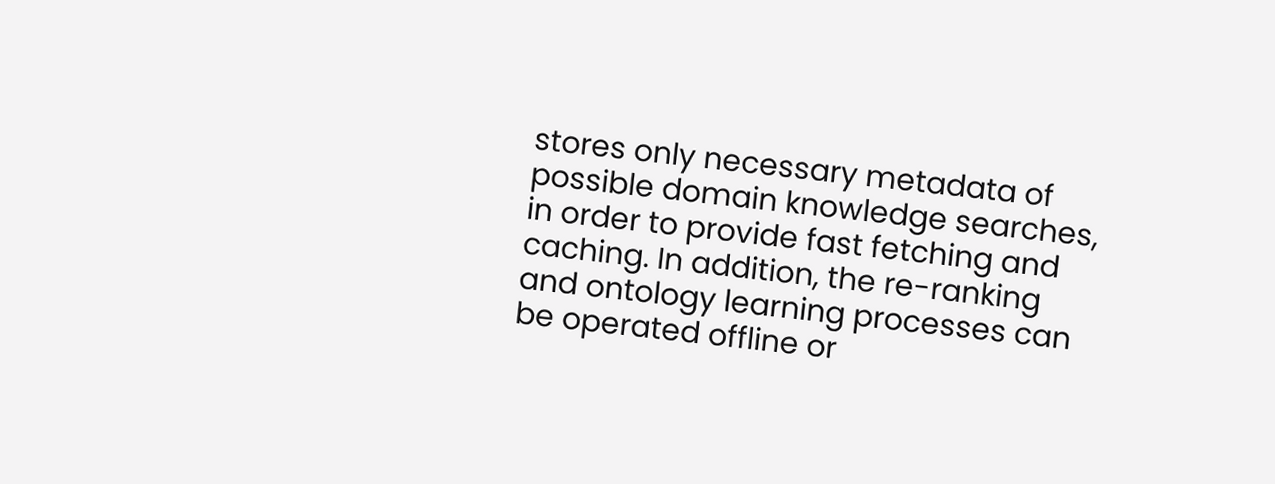stores only necessary metadata of possible domain knowledge searches, in order to provide fast fetching and caching. In addition, the re-ranking and ontology learning processes can be operated offline or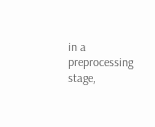in a preprocessing stage,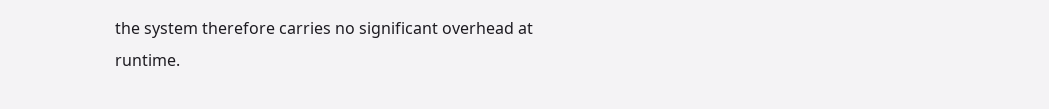the system therefore carries no significant overhead at runtime.